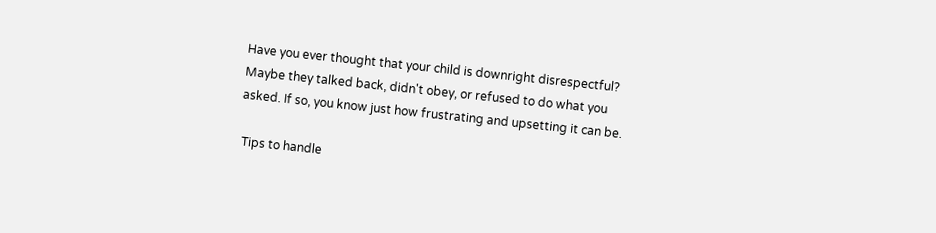Have you ever thought that your child is downright disrespectful? Maybe they talked back, didn't obey, or refused to do what you asked. If so, you know just how frustrating and upsetting it can be.

 Tips to handle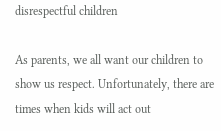disrespectful children

As parents, we all want our children to show us respect. Unfortunately, there are times when kids will act out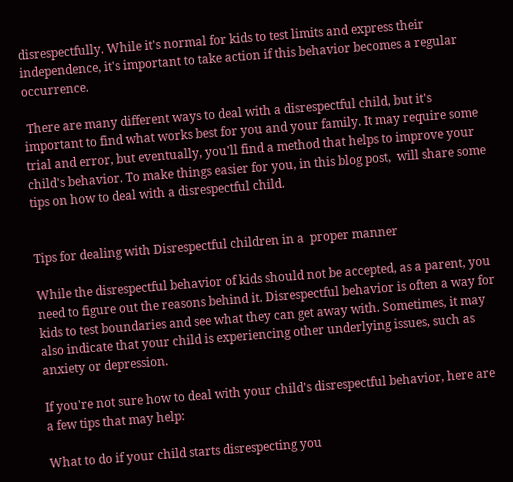disrespectfully. While it's normal for kids to test limits and express their independence, it's important to take action if this behavior becomes a regular occurrence.

 There are many different ways to deal with a disrespectful child, but it's important to find what works best for you and your family. It may require some trial and error, but eventually, you'll find a method that helps to improve your child's behavior. To make things easier for you, in this blog post,  will share some tips on how to deal with a disrespectful child.


Tips for dealing with Disrespectful children in a  proper manner

While the disrespectful behavior of kids should not be accepted, as a parent, you need to figure out the reasons behind it. Disrespectful behavior is often a way for kids to test boundaries and see what they can get away with. Sometimes, it may also indicate that your child is experiencing other underlying issues, such as anxiety or depression.

If you're not sure how to deal with your child's disrespectful behavior, here are a few tips that may help:

What to do if your child starts disrespecting you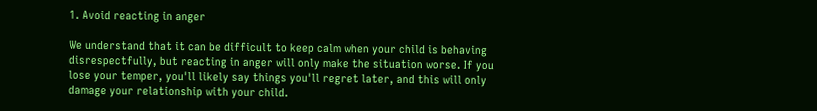1. Avoid reacting in anger

We understand that it can be difficult to keep calm when your child is behaving disrespectfully, but reacting in anger will only make the situation worse. If you lose your temper, you'll likely say things you'll regret later, and this will only damage your relationship with your child.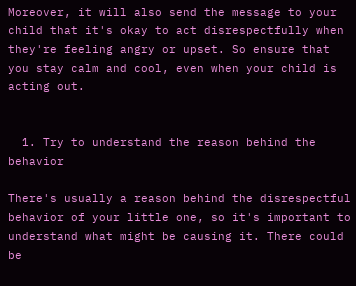Moreover, it will also send the message to your child that it's okay to act disrespectfully when they're feeling angry or upset. So ensure that you stay calm and cool, even when your child is acting out.


  1. Try to understand the reason behind the behavior

There's usually a reason behind the disrespectful behavior of your little one, so it's important to understand what might be causing it. There could be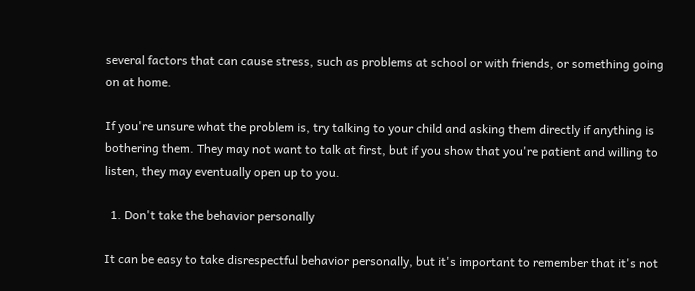several factors that can cause stress, such as problems at school or with friends, or something going on at home.

If you're unsure what the problem is, try talking to your child and asking them directly if anything is bothering them. They may not want to talk at first, but if you show that you're patient and willing to listen, they may eventually open up to you.

  1. Don't take the behavior personally

It can be easy to take disrespectful behavior personally, but it's important to remember that it's not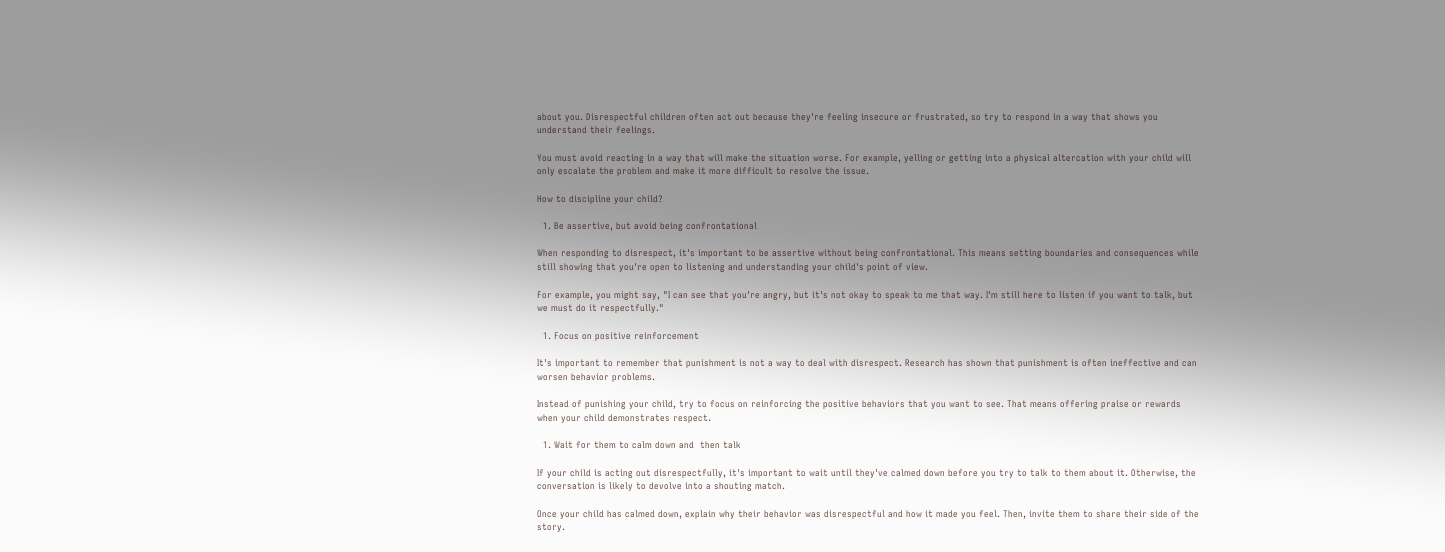about you. Disrespectful children often act out because they're feeling insecure or frustrated, so try to respond in a way that shows you understand their feelings.

You must avoid reacting in a way that will make the situation worse. For example, yelling or getting into a physical altercation with your child will only escalate the problem and make it more difficult to resolve the issue.

How to discipline your child?

  1. Be assertive, but avoid being confrontational

When responding to disrespect, it's important to be assertive without being confrontational. This means setting boundaries and consequences while still showing that you're open to listening and understanding your child's point of view.

For example, you might say, "I can see that you're angry, but it's not okay to speak to me that way. I'm still here to listen if you want to talk, but we must do it respectfully."

  1. Focus on positive reinforcement

It's important to remember that punishment is not a way to deal with disrespect. Research has shown that punishment is often ineffective and can worsen behavior problems.

Instead of punishing your child, try to focus on reinforcing the positive behaviors that you want to see. That means offering praise or rewards when your child demonstrates respect.

  1. Wait for them to calm down and  then talk

If your child is acting out disrespectfully, it's important to wait until they've calmed down before you try to talk to them about it. Otherwise, the conversation is likely to devolve into a shouting match.

Once your child has calmed down, explain why their behavior was disrespectful and how it made you feel. Then, invite them to share their side of the story.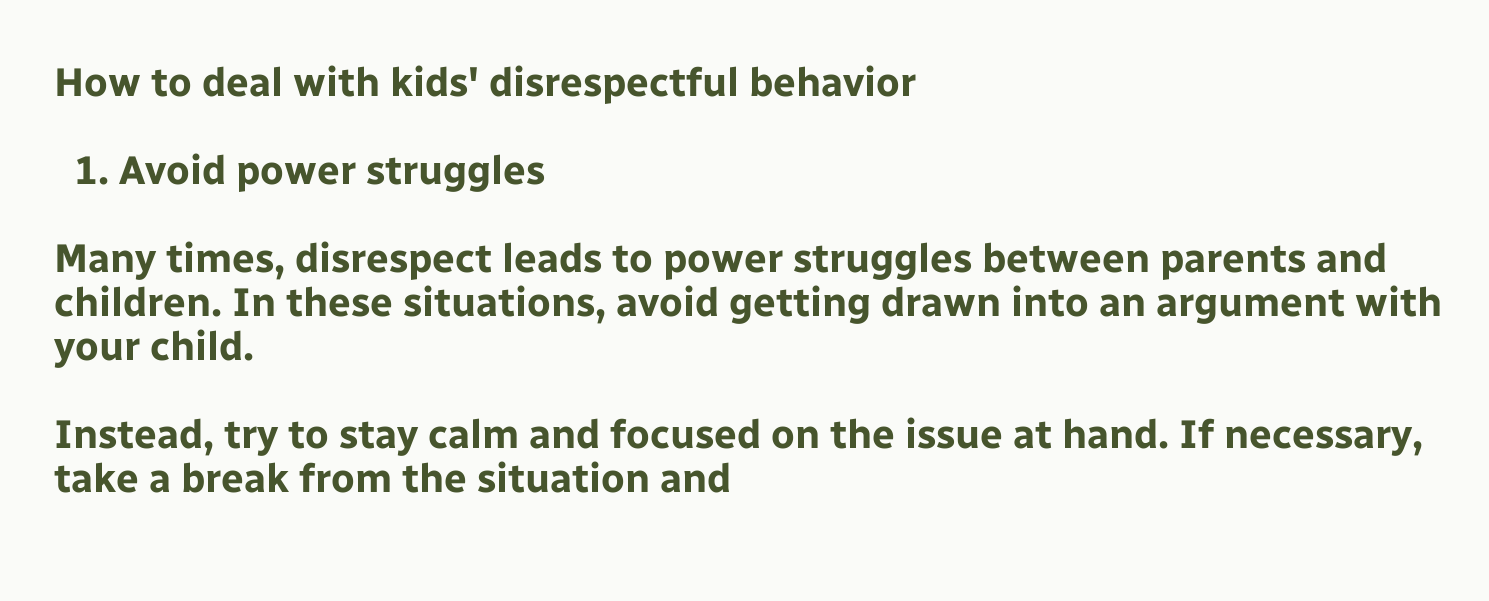How to deal with kids' disrespectful behavior

  1. Avoid power struggles

Many times, disrespect leads to power struggles between parents and children. In these situations, avoid getting drawn into an argument with your child.

Instead, try to stay calm and focused on the issue at hand. If necessary, take a break from the situation and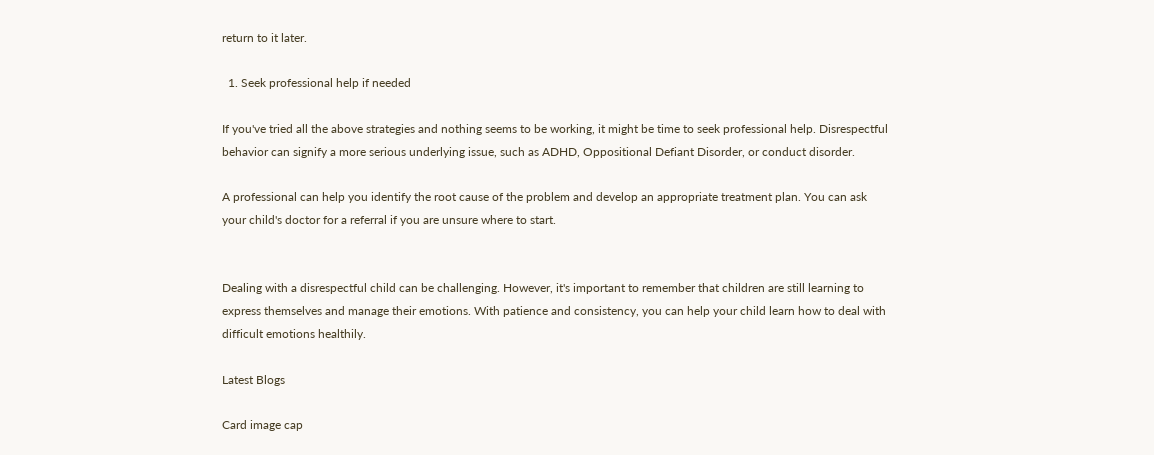return to it later.

  1. Seek professional help if needed

If you've tried all the above strategies and nothing seems to be working, it might be time to seek professional help. Disrespectful behavior can signify a more serious underlying issue, such as ADHD, Oppositional Defiant Disorder, or conduct disorder.

A professional can help you identify the root cause of the problem and develop an appropriate treatment plan. You can ask your child's doctor for a referral if you are unsure where to start.


Dealing with a disrespectful child can be challenging. However, it's important to remember that children are still learning to express themselves and manage their emotions. With patience and consistency, you can help your child learn how to deal with difficult emotions healthily.

Latest Blogs

Card image cap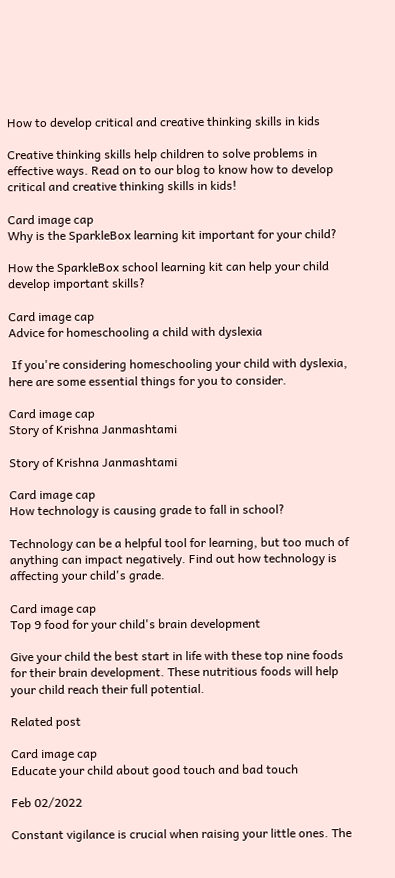How to develop critical and creative thinking skills in kids

Creative thinking skills help children to solve problems in effective ways. Read on to our blog to know how to develop critical and creative thinking skills in kids!

Card image cap
Why is the SparkleBox learning kit important for your child?

How the SparkleBox school learning kit can help your child develop important skills?

Card image cap
Advice for homeschooling a child with dyslexia

 If you're considering homeschooling your child with dyslexia, here are some essential things for you to consider.

Card image cap
Story of Krishna Janmashtami

Story of Krishna Janmashtami

Card image cap
How technology is causing grade to fall in school?

Technology can be a helpful tool for learning, but too much of anything can impact negatively. Find out how technology is affecting your child's grade.

Card image cap
Top 9 food for your child's brain development

Give your child the best start in life with these top nine foods for their brain development. These nutritious foods will help your child reach their full potential.

Related post

Card image cap
Educate your child about good touch and bad touch

Feb 02/2022

Constant vigilance is crucial when raising your little ones. The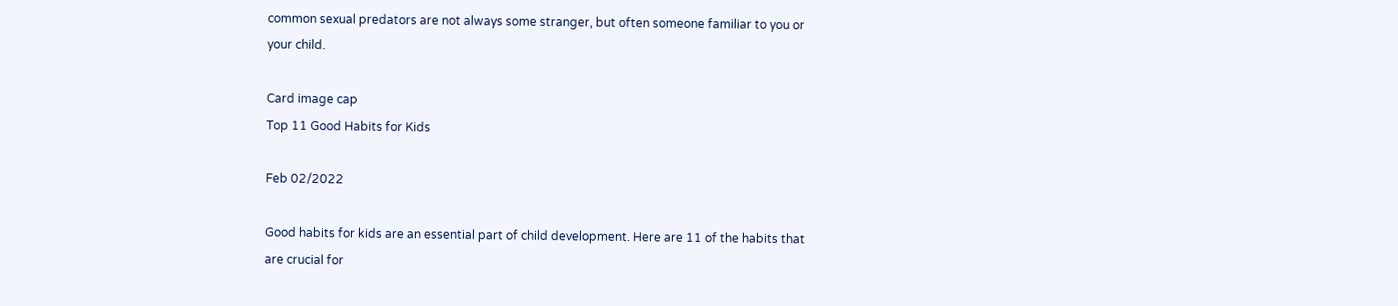common sexual predators are not always some stranger, but often someone familiar to you or your child.

Card image cap
Top 11 Good Habits for Kids

Feb 02/2022

Good habits for kids are an essential part of child development. Here are 11 of the habits that are crucial for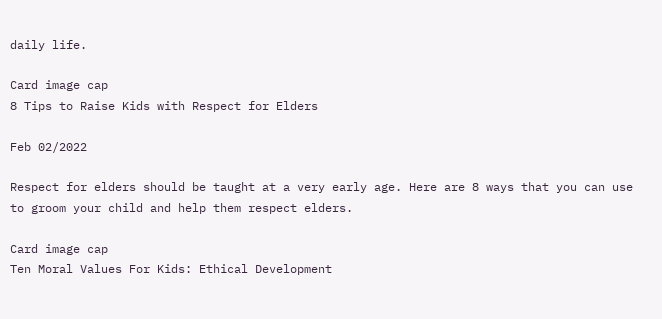daily life.

Card image cap
8 Tips to Raise Kids with Respect for Elders

Feb 02/2022

Respect for elders should be taught at a very early age. Here are 8 ways that you can use to groom your child and help them respect elders.

Card image cap
Ten Moral Values For Kids: Ethical Development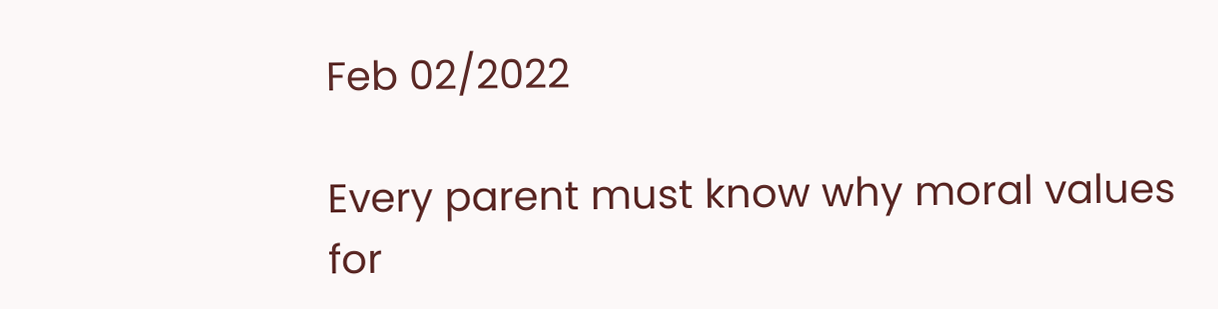Feb 02/2022

Every parent must know why moral values for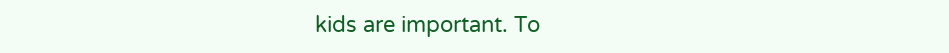kids are important. To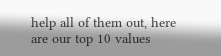help all of them out, here are our top 10 values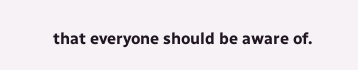that everyone should be aware of.